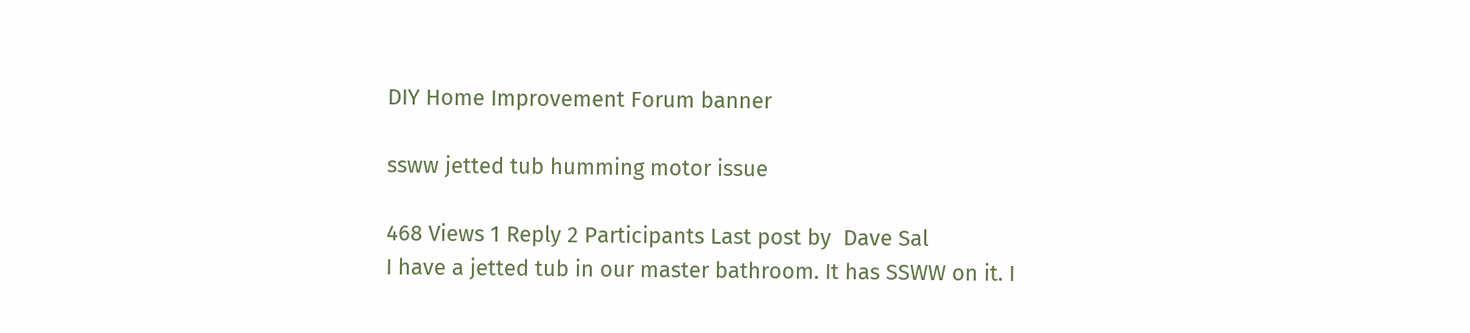DIY Home Improvement Forum banner

ssww jetted tub humming motor issue

468 Views 1 Reply 2 Participants Last post by  Dave Sal
I have a jetted tub in our master bathroom. It has SSWW on it. I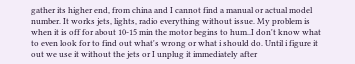gather its higher end, from china and I cannot find a manual or actual model number. It works jets, lights, radio everything without issue. My problem is when it is off for about 10-15 min the motor begins to hum..I don't know what to even look for to find out what's wrong or what i should do. Until i figure it out we use it without the jets or I unplug it immediately after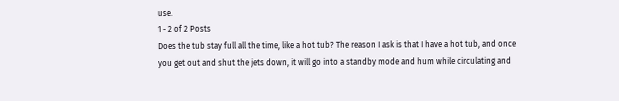use.
1 - 2 of 2 Posts
Does the tub stay full all the time, like a hot tub? The reason I ask is that I have a hot tub, and once you get out and shut the jets down, it will go into a standby mode and hum while circulating and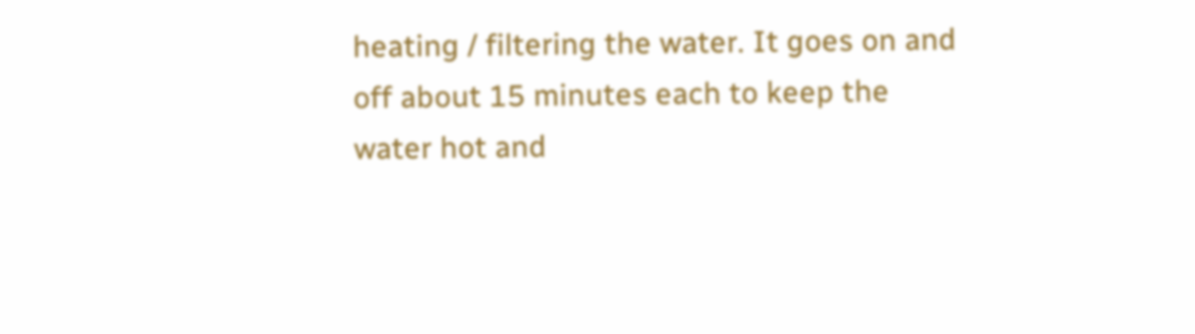heating / filtering the water. It goes on and off about 15 minutes each to keep the water hot and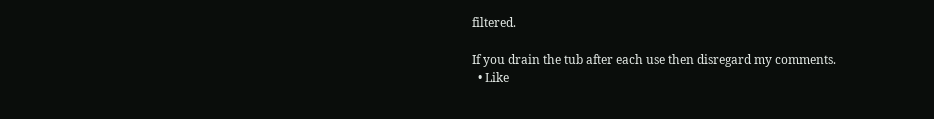filtered.

If you drain the tub after each use then disregard my comments.
  • Like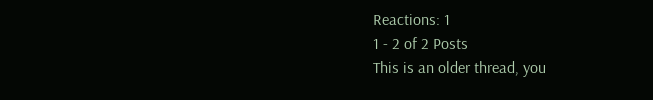Reactions: 1
1 - 2 of 2 Posts
This is an older thread, you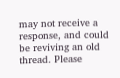may not receive a response, and could be reviving an old thread. Please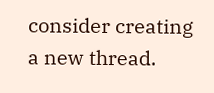consider creating a new thread.